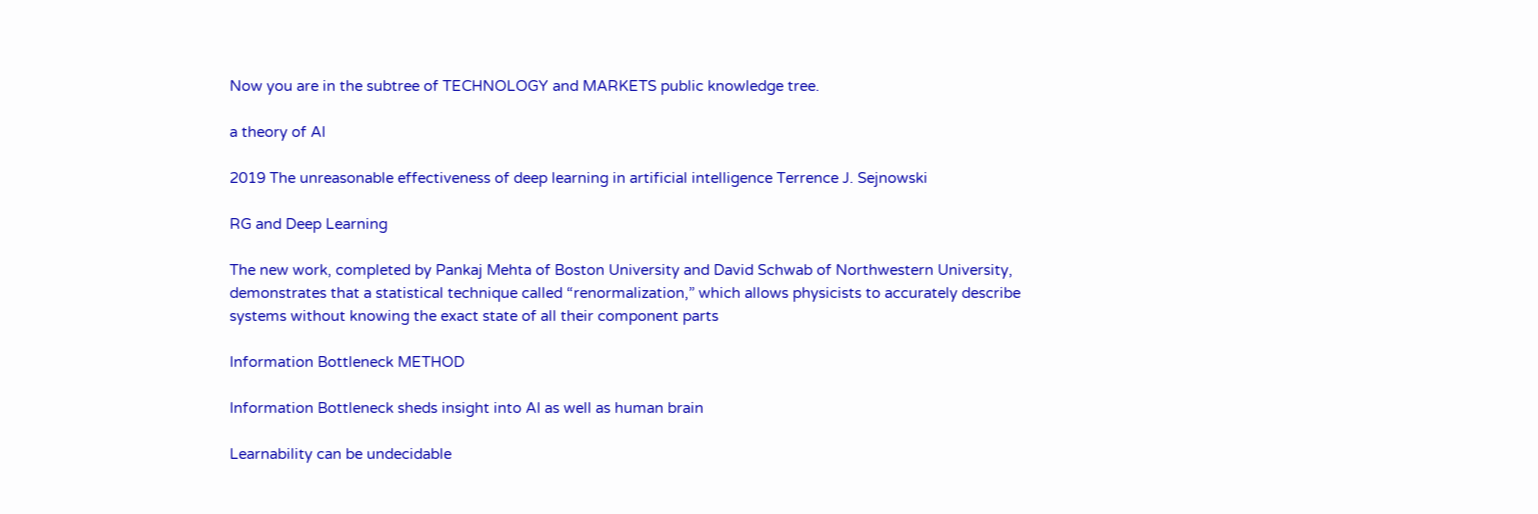Now you are in the subtree of TECHNOLOGY and MARKETS public knowledge tree.

a theory of AI

2019 The unreasonable effectiveness of deep learning in artificial intelligence Terrence J. Sejnowski

RG and Deep Learning

The new work, completed by Pankaj Mehta of Boston University and David Schwab of Northwestern University, demonstrates that a statistical technique called “renormalization,” which allows physicists to accurately describe systems without knowing the exact state of all their component parts

Information Bottleneck METHOD

Information Bottleneck sheds insight into AI as well as human brain

Learnability can be undecidable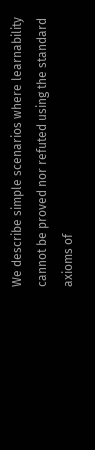We describe simple scenarios where learnability cannot be proved nor refuted using the standard axioms of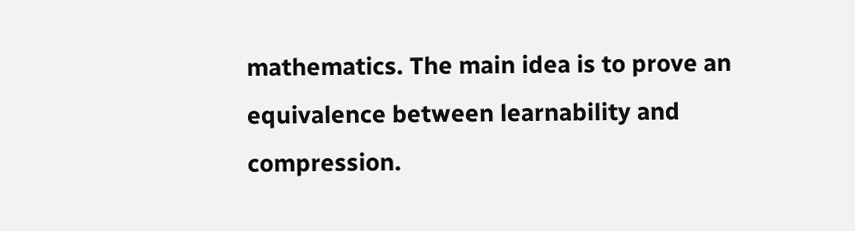mathematics. The main idea is to prove an equivalence between learnability and compression.